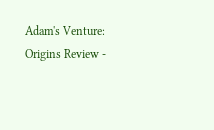Adam's Venture: Origins Review -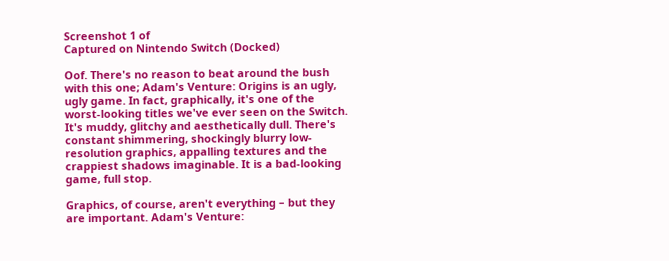Screenshot 1 of
Captured on Nintendo Switch (Docked)

Oof. There's no reason to beat around the bush with this one; Adam's Venture: Origins is an ugly, ugly game. In fact, graphically, it's one of the worst-looking titles we've ever seen on the Switch. It's muddy, glitchy and aesthetically dull. There's constant shimmering, shockingly blurry low-resolution graphics, appalling textures and the crappiest shadows imaginable. It is a bad-looking game, full stop.

Graphics, of course, aren't everything – but they are important. Adam's Venture: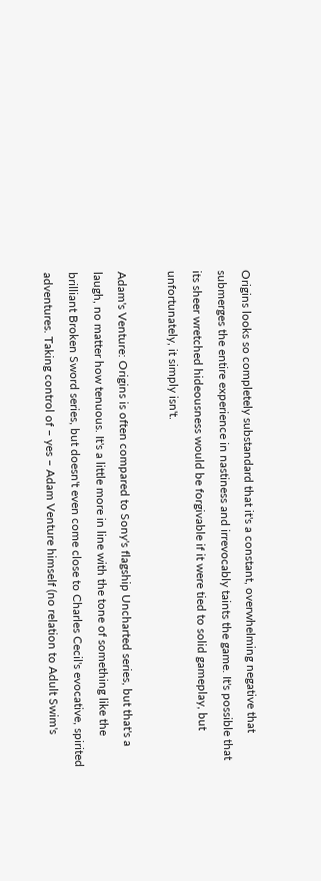Origins looks so completely substandard that it's a constant, overwhelming negative that submerges the entire experience in nastiness and irrevocably taints the game. It's possible that its sheer wretched hideousness would be forgivable if it were tied to solid gameplay, but unfortunately, it simply isn't.

Adam's Venture: Origins is often compared to Sony's flagship Uncharted series, but that's a laugh, no matter how tenuous. It's a little more in line with the tone of something like the brilliant Broken Sword series, but doesn't even come close to Charles Cecil's evocative, spirited adventures. Taking control of – yes – Adam Venture himself (no relation to Adult Swim's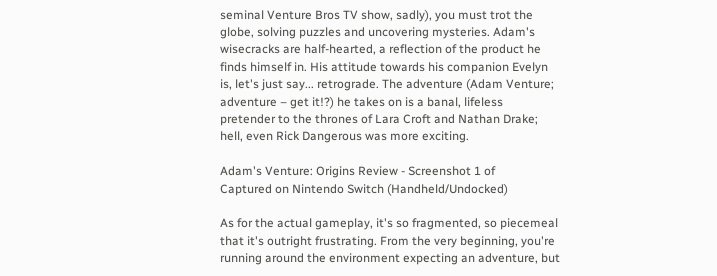seminal Venture Bros TV show, sadly), you must trot the globe, solving puzzles and uncovering mysteries. Adam's wisecracks are half-hearted, a reflection of the product he finds himself in. His attitude towards his companion Evelyn is, let's just say... retrograde. The adventure (Adam Venture; adventure – get it!?) he takes on is a banal, lifeless pretender to the thrones of Lara Croft and Nathan Drake; hell, even Rick Dangerous was more exciting.

Adam's Venture: Origins Review - Screenshot 1 of
Captured on Nintendo Switch (Handheld/Undocked)

As for the actual gameplay, it's so fragmented, so piecemeal that it's outright frustrating. From the very beginning, you're running around the environment expecting an adventure, but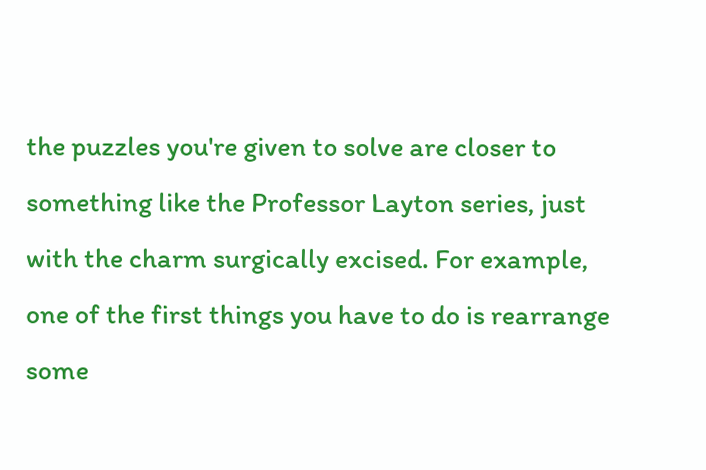the puzzles you're given to solve are closer to something like the Professor Layton series, just with the charm surgically excised. For example, one of the first things you have to do is rearrange some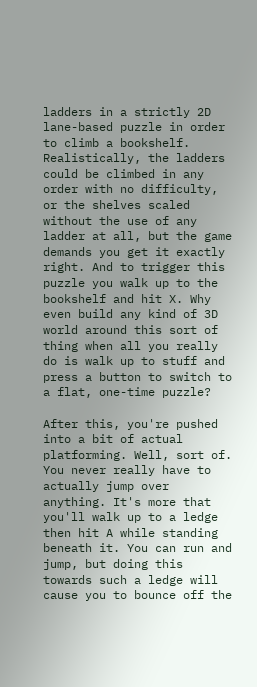ladders in a strictly 2D lane-based puzzle in order to climb a bookshelf. Realistically, the ladders could be climbed in any order with no difficulty, or the shelves scaled without the use of any ladder at all, but the game demands you get it exactly right. And to trigger this puzzle you walk up to the bookshelf and hit X. Why even build any kind of 3D world around this sort of thing when all you really do is walk up to stuff and press a button to switch to a flat, one-time puzzle?

After this, you're pushed into a bit of actual platforming. Well, sort of. You never really have to actually jump over anything. It's more that you'll walk up to a ledge then hit A while standing beneath it. You can run and jump, but doing this towards such a ledge will cause you to bounce off the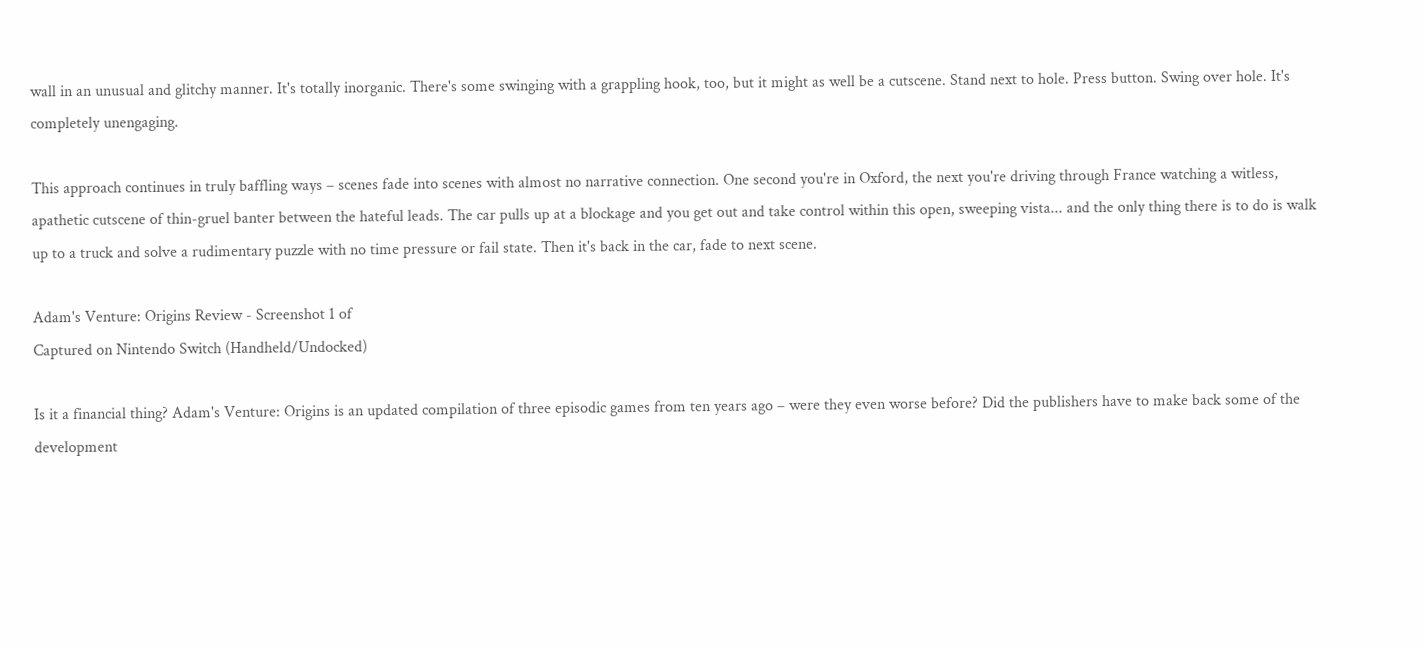wall in an unusual and glitchy manner. It's totally inorganic. There's some swinging with a grappling hook, too, but it might as well be a cutscene. Stand next to hole. Press button. Swing over hole. It's completely unengaging.

This approach continues in truly baffling ways – scenes fade into scenes with almost no narrative connection. One second you're in Oxford, the next you're driving through France watching a witless, apathetic cutscene of thin-gruel banter between the hateful leads. The car pulls up at a blockage and you get out and take control within this open, sweeping vista... and the only thing there is to do is walk up to a truck and solve a rudimentary puzzle with no time pressure or fail state. Then it's back in the car, fade to next scene.

Adam's Venture: Origins Review - Screenshot 1 of
Captured on Nintendo Switch (Handheld/Undocked)

Is it a financial thing? Adam's Venture: Origins is an updated compilation of three episodic games from ten years ago – were they even worse before? Did the publishers have to make back some of the development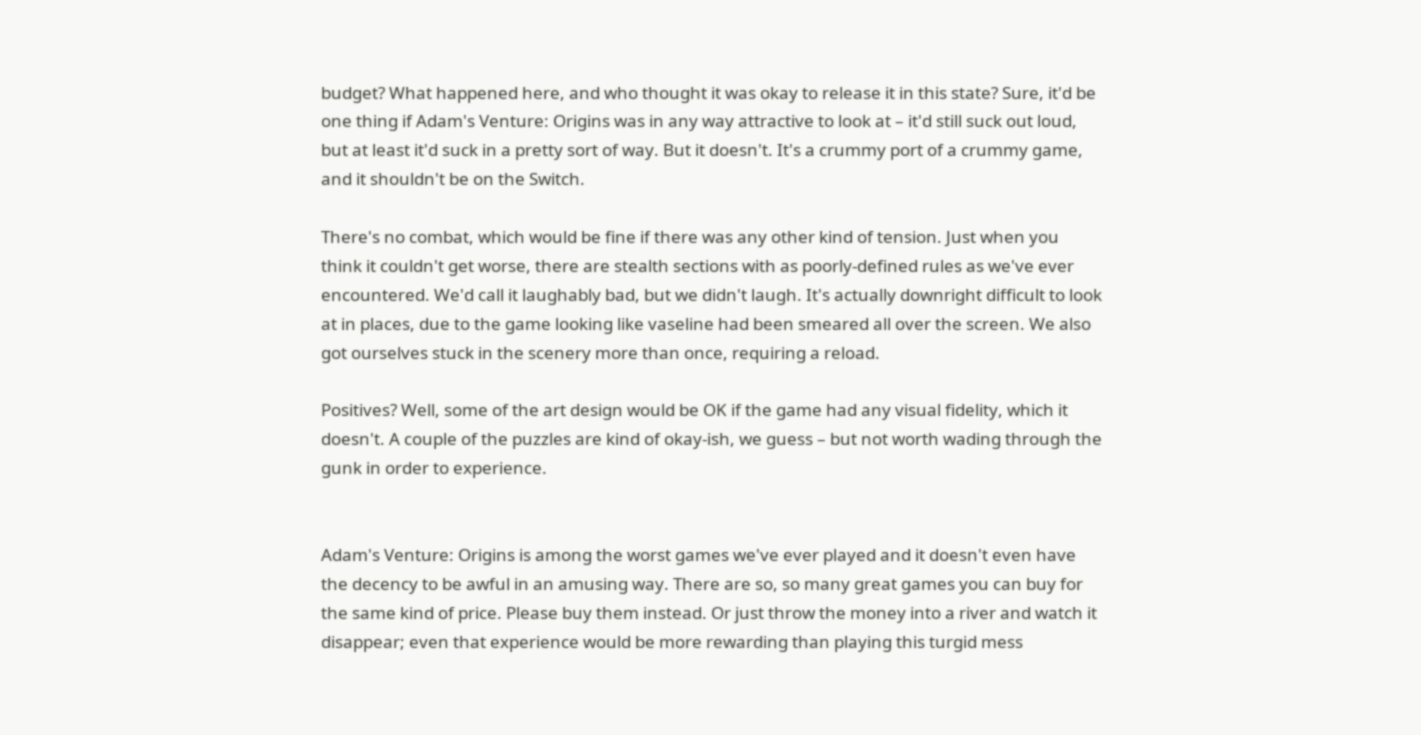budget? What happened here, and who thought it was okay to release it in this state? Sure, it'd be one thing if Adam's Venture: Origins was in any way attractive to look at – it'd still suck out loud, but at least it'd suck in a pretty sort of way. But it doesn't. It's a crummy port of a crummy game, and it shouldn't be on the Switch.

There's no combat, which would be fine if there was any other kind of tension. Just when you think it couldn't get worse, there are stealth sections with as poorly-defined rules as we've ever encountered. We'd call it laughably bad, but we didn't laugh. It's actually downright difficult to look at in places, due to the game looking like vaseline had been smeared all over the screen. We also got ourselves stuck in the scenery more than once, requiring a reload.

Positives? Well, some of the art design would be OK if the game had any visual fidelity, which it doesn't. A couple of the puzzles are kind of okay-ish, we guess – but not worth wading through the gunk in order to experience.


Adam's Venture: Origins is among the worst games we've ever played and it doesn't even have the decency to be awful in an amusing way. There are so, so many great games you can buy for the same kind of price. Please buy them instead. Or just throw the money into a river and watch it disappear; even that experience would be more rewarding than playing this turgid mess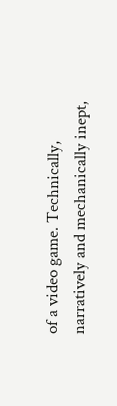of a video game. Technically, narratively and mechanically inept,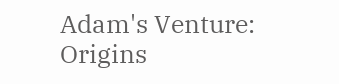Adam's Venture: Origins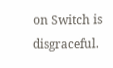on Switch is disgraceful.